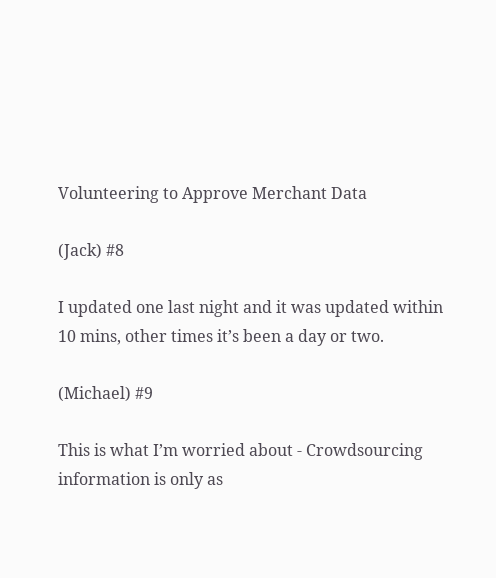Volunteering to Approve Merchant Data

(Jack) #8

I updated one last night and it was updated within 10 mins, other times it’s been a day or two.

(Michael) #9

This is what I’m worried about - Crowdsourcing information is only as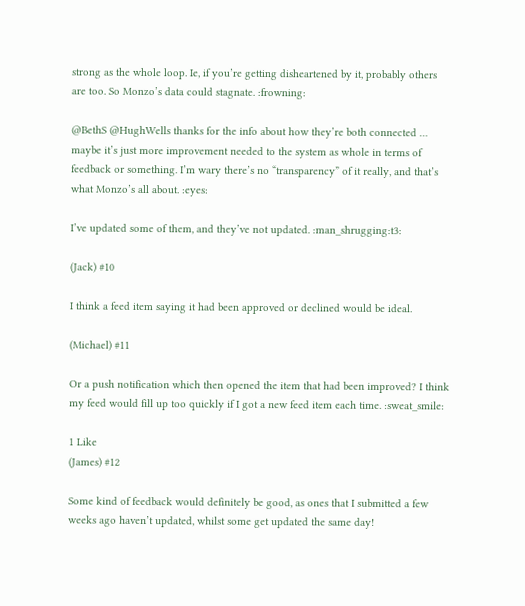strong as the whole loop. Ie, if you’re getting disheartened by it, probably others are too. So Monzo’s data could stagnate. :frowning:

@BethS @HughWells thanks for the info about how they’re both connected … maybe it’s just more improvement needed to the system as whole in terms of feedback or something. I’m wary there’s no “transparency” of it really, and that’s what Monzo’s all about. :eyes:

I’ve updated some of them, and they’ve not updated. :man_shrugging:t3:

(Jack) #10

I think a feed item saying it had been approved or declined would be ideal.

(Michael) #11

Or a push notification which then opened the item that had been improved? I think my feed would fill up too quickly if I got a new feed item each time. :sweat_smile:

1 Like
(James) #12

Some kind of feedback would definitely be good, as ones that I submitted a few weeks ago haven’t updated, whilst some get updated the same day!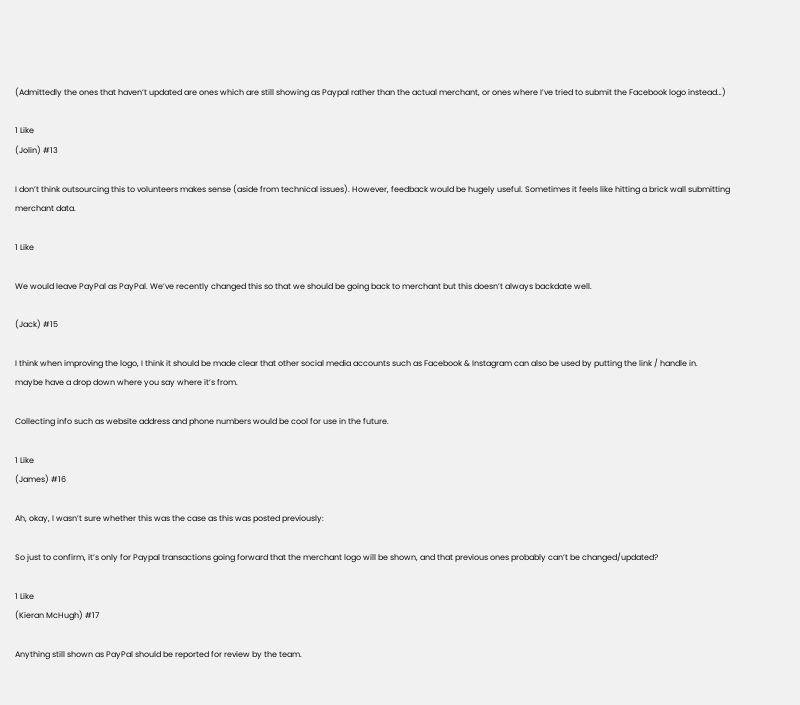(Admittedly the ones that haven’t updated are ones which are still showing as Paypal rather than the actual merchant, or ones where I’ve tried to submit the Facebook logo instead…)

1 Like
(Jolin) #13

I don’t think outsourcing this to volunteers makes sense (aside from technical issues). However, feedback would be hugely useful. Sometimes it feels like hitting a brick wall submitting merchant data.

1 Like

We would leave PayPal as PayPal. We’ve recently changed this so that we should be going back to merchant but this doesn’t always backdate well.

(Jack) #15

I think when improving the logo, I think it should be made clear that other social media accounts such as Facebook & Instagram can also be used by putting the link / handle in.
maybe have a drop down where you say where it’s from.

Collecting info such as website address and phone numbers would be cool for use in the future.

1 Like
(James) #16

Ah, okay, I wasn’t sure whether this was the case as this was posted previously:

So just to confirm, it’s only for Paypal transactions going forward that the merchant logo will be shown, and that previous ones probably can’t be changed/updated?

1 Like
(Kieran McHugh) #17

Anything still shown as PayPal should be reported for review by the team.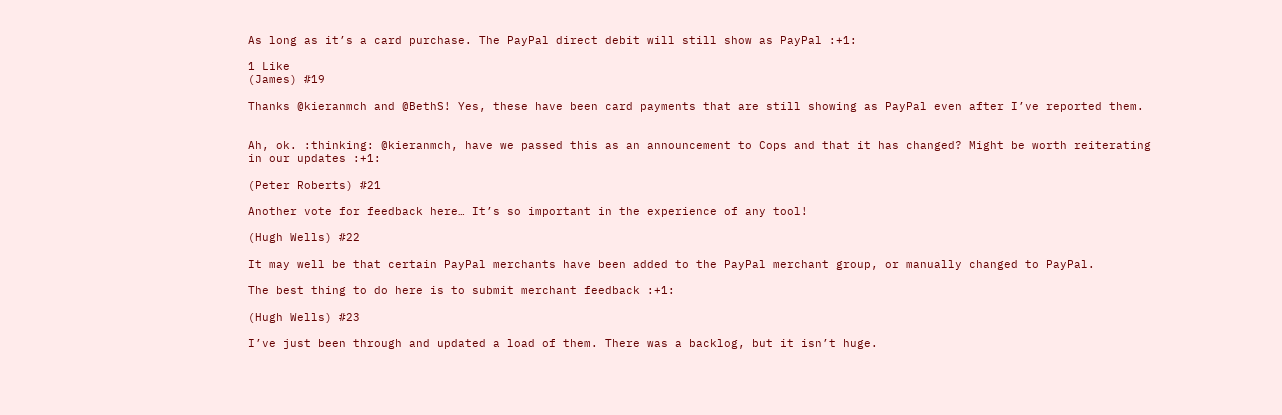As long as it’s a card purchase. The PayPal direct debit will still show as PayPal :+1:

1 Like
(James) #19

Thanks @kieranmch and @BethS! Yes, these have been card payments that are still showing as PayPal even after I’ve reported them.


Ah, ok. :thinking: @kieranmch, have we passed this as an announcement to Cops and that it has changed? Might be worth reiterating in our updates :+1:

(Peter Roberts) #21

Another vote for feedback here… It’s so important in the experience of any tool!

(Hugh Wells) #22

It may well be that certain PayPal merchants have been added to the PayPal merchant group, or manually changed to PayPal.

The best thing to do here is to submit merchant feedback :+1:

(Hugh Wells) #23

I’ve just been through and updated a load of them. There was a backlog, but it isn’t huge.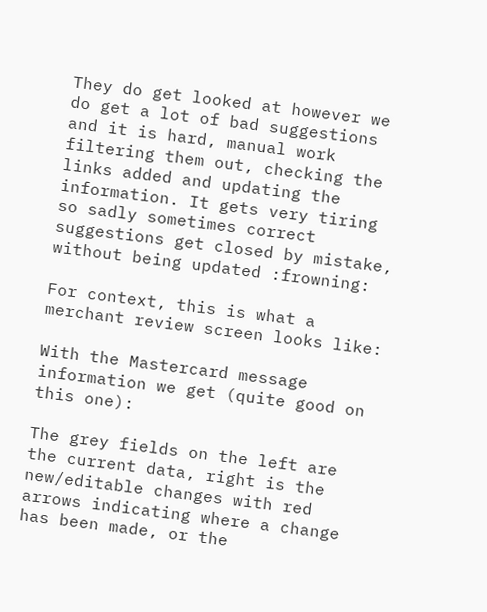They do get looked at however we do get a lot of bad suggestions and it is hard, manual work filtering them out, checking the links added and updating the information. It gets very tiring so sadly sometimes correct suggestions get closed by mistake, without being updated :frowning:

For context, this is what a merchant review screen looks like:

With the Mastercard message information we get (quite good on this one):

The grey fields on the left are the current data, right is the new/editable changes with red arrows indicating where a change has been made, or the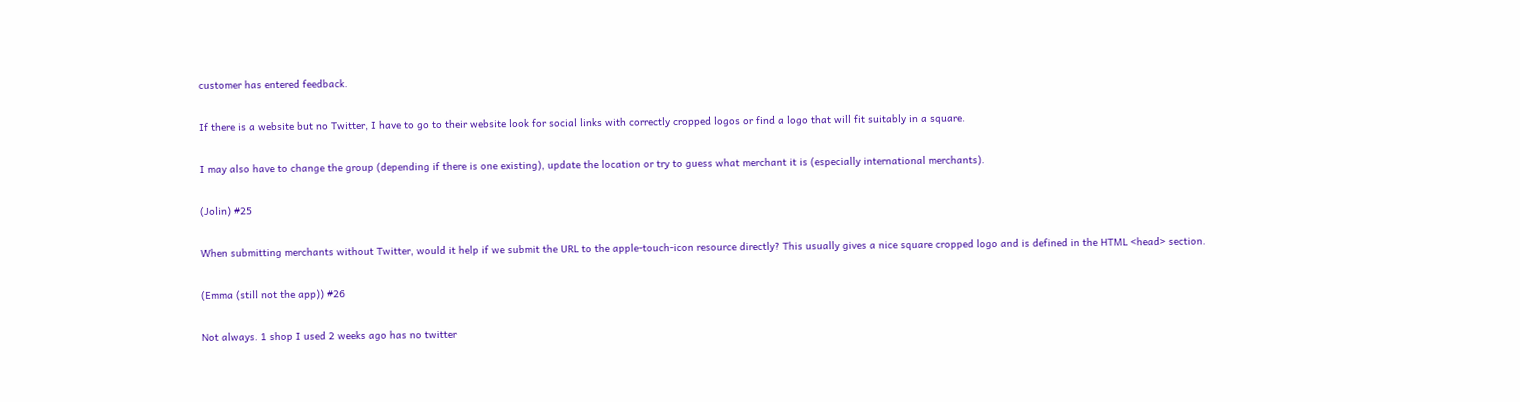customer has entered feedback.

If there is a website but no Twitter, I have to go to their website look for social links with correctly cropped logos or find a logo that will fit suitably in a square.

I may also have to change the group (depending if there is one existing), update the location or try to guess what merchant it is (especially international merchants).

(Jolin) #25

When submitting merchants without Twitter, would it help if we submit the URL to the apple-touch-icon resource directly? This usually gives a nice square cropped logo and is defined in the HTML <head> section.

(Emma (still not the app)) #26

Not always. 1 shop I used 2 weeks ago has no twitter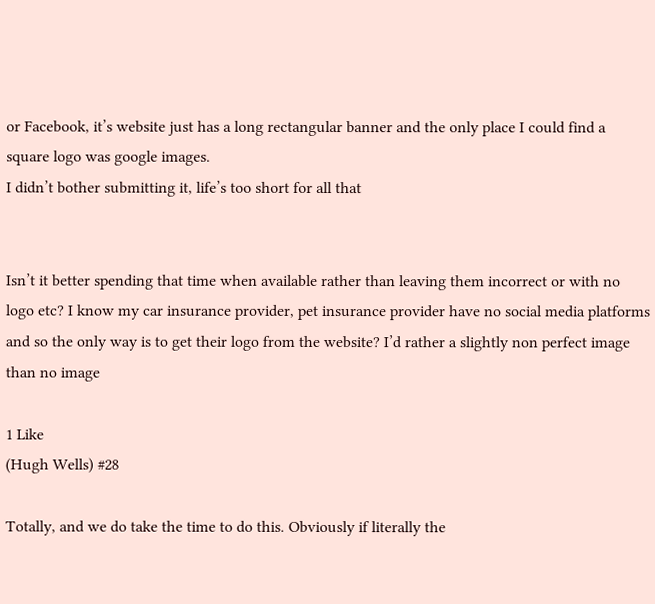or Facebook, it’s website just has a long rectangular banner and the only place I could find a square logo was google images.
I didn’t bother submitting it, life’s too short for all that


Isn’t it better spending that time when available rather than leaving them incorrect or with no logo etc? I know my car insurance provider, pet insurance provider have no social media platforms and so the only way is to get their logo from the website? I’d rather a slightly non perfect image than no image

1 Like
(Hugh Wells) #28

Totally, and we do take the time to do this. Obviously if literally the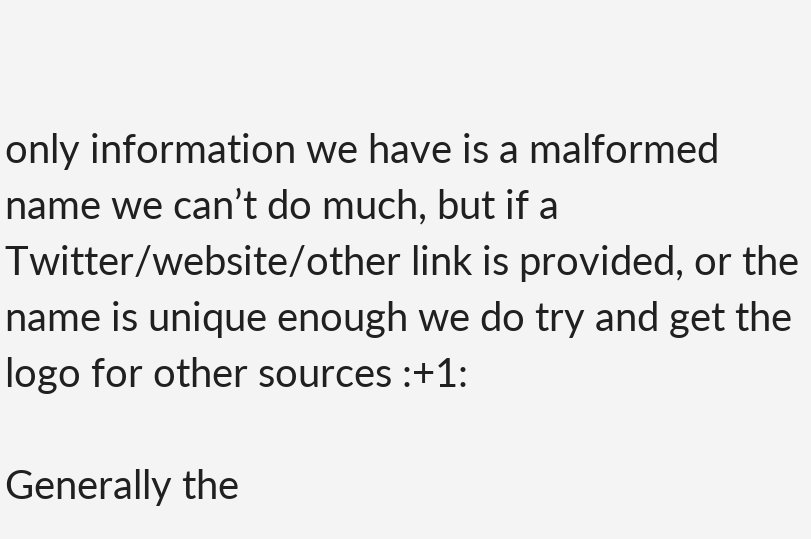only information we have is a malformed name we can’t do much, but if a Twitter/website/other link is provided, or the name is unique enough we do try and get the logo for other sources :+1:

Generally the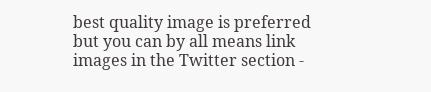best quality image is preferred but you can by all means link images in the Twitter section -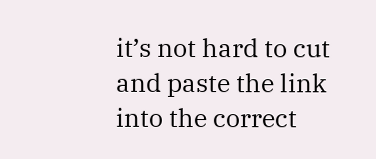it’s not hard to cut and paste the link into the correct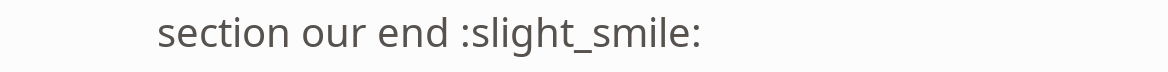section our end :slight_smile: